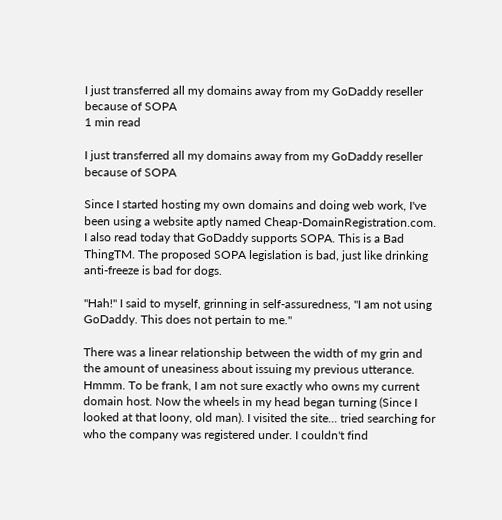I just transferred all my domains away from my GoDaddy reseller because of SOPA
1 min read

I just transferred all my domains away from my GoDaddy reseller because of SOPA

Since I started hosting my own domains and doing web work, I've been using a website aptly named Cheap-DomainRegistration.com. I also read today that GoDaddy supports SOPA. This is a Bad ThingTM. The proposed SOPA legislation is bad, just like drinking anti-freeze is bad for dogs.

"Hah!" I said to myself, grinning in self-assuredness, "I am not using GoDaddy. This does not pertain to me."

There was a linear relationship between the width of my grin and the amount of uneasiness about issuing my previous utterance. Hmmm. To be frank, I am not sure exactly who owns my current domain host. Now the wheels in my head began turning (Since I looked at that loony, old man). I visited the site... tried searching for who the company was registered under. I couldn't find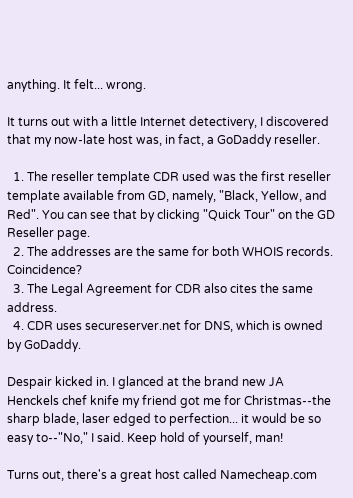anything. It felt... wrong.

It turns out with a little Internet detectivery, I discovered that my now-late host was, in fact, a GoDaddy reseller.

  1. The reseller template CDR used was the first reseller template available from GD, namely, "Black, Yellow, and Red". You can see that by clicking "Quick Tour" on the GD Reseller page.
  2. The addresses are the same for both WHOIS records. Coincidence?
  3. The Legal Agreement for CDR also cites the same address.
  4. CDR uses secureserver.net for DNS, which is owned by GoDaddy.

Despair kicked in. I glanced at the brand new JA Henckels chef knife my friend got me for Christmas--the sharp blade, laser edged to perfection... it would be so easy to--"No," I said. Keep hold of yourself, man!

Turns out, there's a great host called Namecheap.com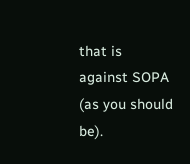that is against SOPA (as you should be).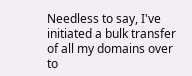Needless to say, I've initiated a bulk transfer of all my domains over to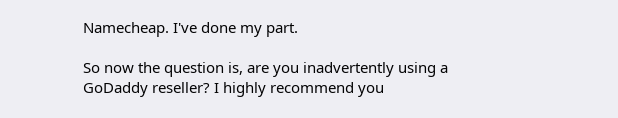Namecheap. I've done my part.

So now the question is, are you inadvertently using a GoDaddy reseller? I highly recommend you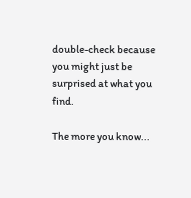double-check because you might just be surprised at what you find.

The more you know...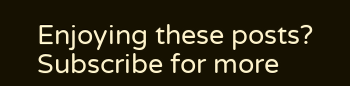Enjoying these posts? Subscribe for more